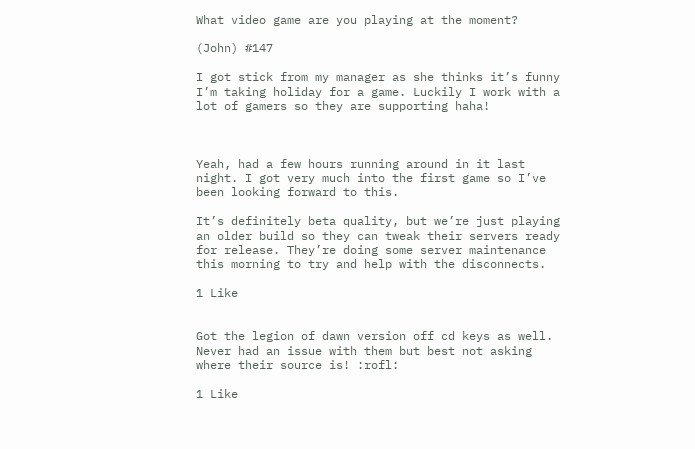What video game are you playing at the moment?

(John) #147

I got stick from my manager as she thinks it’s funny I’m taking holiday for a game. Luckily I work with a lot of gamers so they are supporting haha!



Yeah, had a few hours running around in it last night. I got very much into the first game so I’ve been looking forward to this.

It’s definitely beta quality, but we’re just playing an older build so they can tweak their servers ready for release. They’re doing some server maintenance this morning to try and help with the disconnects.

1 Like


Got the legion of dawn version off cd keys as well. Never had an issue with them but best not asking where their source is! :rofl:

1 Like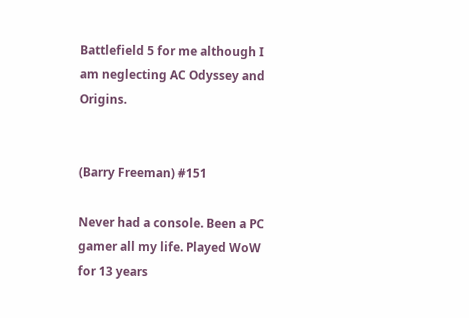Battlefield 5 for me although I am neglecting AC Odyssey and Origins.


(Barry Freeman) #151

Never had a console. Been a PC gamer all my life. Played WoW for 13 years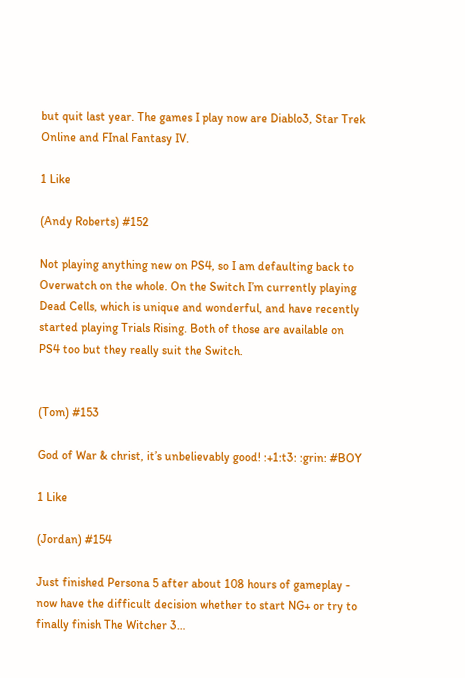but quit last year. The games I play now are Diablo3, Star Trek Online and FInal Fantasy IV.

1 Like

(Andy Roberts) #152

Not playing anything new on PS4, so I am defaulting back to Overwatch on the whole. On the Switch I’m currently playing Dead Cells, which is unique and wonderful, and have recently started playing Trials Rising. Both of those are available on PS4 too but they really suit the Switch.


(Tom) #153

God of War & christ, it’s unbelievably good! :+1:t3: :grin: #BOY

1 Like

(Jordan) #154

Just finished Persona 5 after about 108 hours of gameplay - now have the difficult decision whether to start NG+ or try to finally finish The Witcher 3…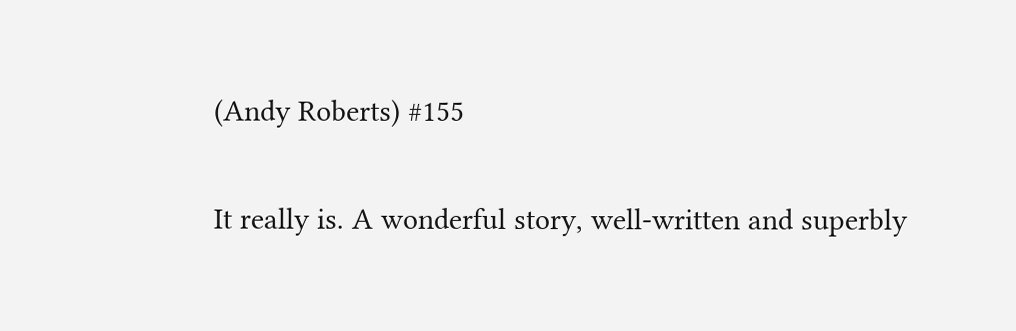(Andy Roberts) #155

It really is. A wonderful story, well-written and superbly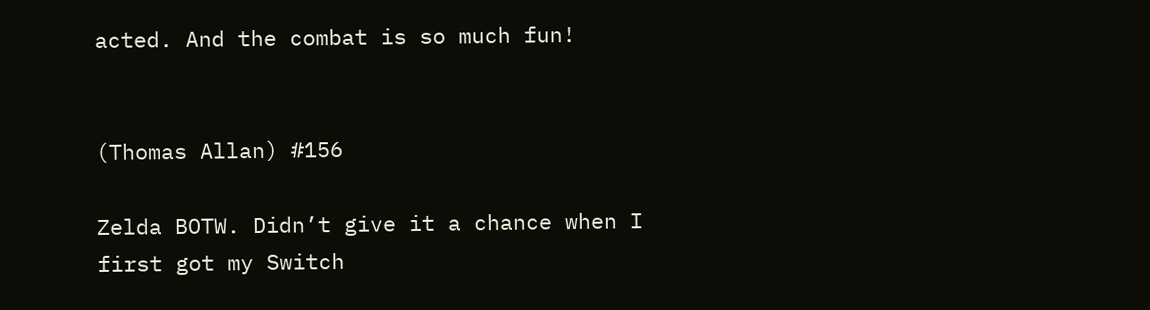acted. And the combat is so much fun!


(Thomas Allan) #156

Zelda BOTW. Didn’t give it a chance when I first got my Switch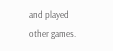and played other games.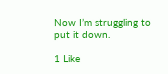Now I’m struggling to put it down.

1 Like